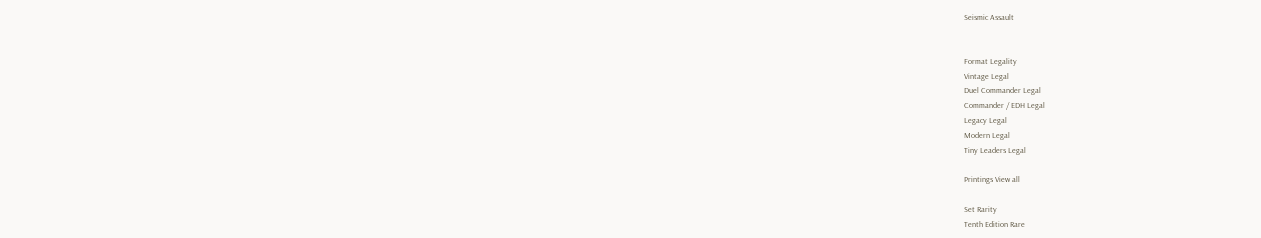Seismic Assault


Format Legality
Vintage Legal
Duel Commander Legal
Commander / EDH Legal
Legacy Legal
Modern Legal
Tiny Leaders Legal

Printings View all

Set Rarity
Tenth Edition Rare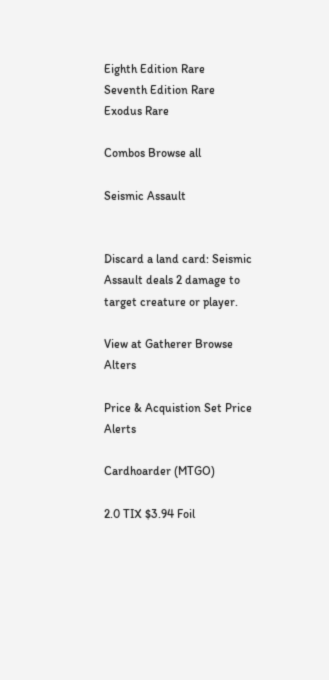Eighth Edition Rare
Seventh Edition Rare
Exodus Rare

Combos Browse all

Seismic Assault


Discard a land card: Seismic Assault deals 2 damage to target creature or player.

View at Gatherer Browse Alters

Price & Acquistion Set Price Alerts

Cardhoarder (MTGO)

2.0 TIX $3.94 Foil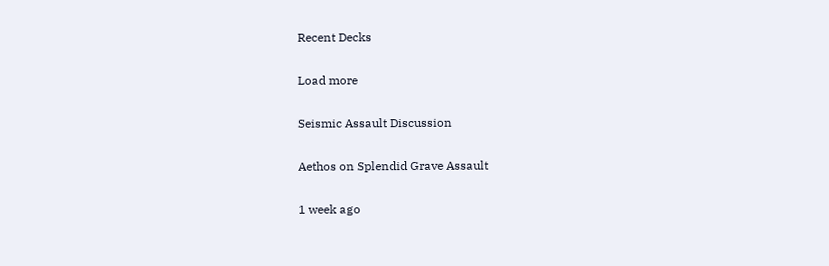Recent Decks

Load more

Seismic Assault Discussion

Aethos on Splendid Grave Assault

1 week ago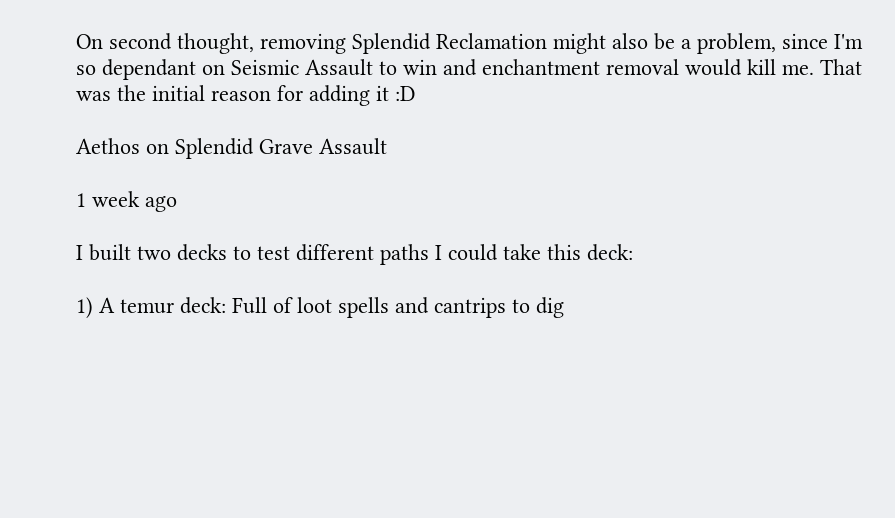On second thought, removing Splendid Reclamation might also be a problem, since I'm so dependant on Seismic Assault to win and enchantment removal would kill me. That was the initial reason for adding it :D

Aethos on Splendid Grave Assault

1 week ago

I built two decks to test different paths I could take this deck:

1) A temur deck: Full of loot spells and cantrips to dig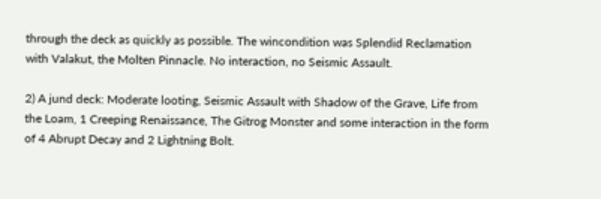through the deck as quickly as possible. The wincondition was Splendid Reclamation with Valakut, the Molten Pinnacle. No interaction, no Seismic Assault.

2) A jund deck: Moderate looting, Seismic Assault with Shadow of the Grave, Life from the Loam, 1 Creeping Renaissance, The Gitrog Monster and some interaction in the form of 4 Abrupt Decay and 2 Lightning Bolt.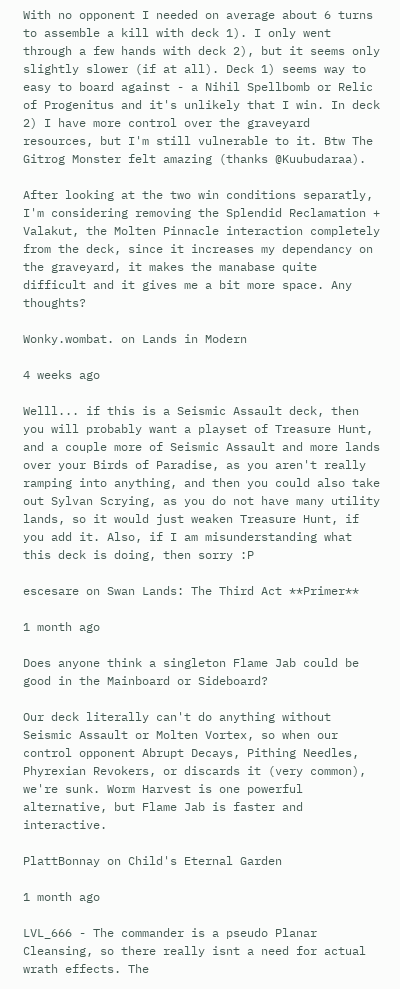With no opponent I needed on average about 6 turns to assemble a kill with deck 1). I only went through a few hands with deck 2), but it seems only slightly slower (if at all). Deck 1) seems way to easy to board against - a Nihil Spellbomb or Relic of Progenitus and it's unlikely that I win. In deck 2) I have more control over the graveyard resources, but I'm still vulnerable to it. Btw The Gitrog Monster felt amazing (thanks @Kuubudaraa).

After looking at the two win conditions separatly, I'm considering removing the Splendid Reclamation + Valakut, the Molten Pinnacle interaction completely from the deck, since it increases my dependancy on the graveyard, it makes the manabase quite difficult and it gives me a bit more space. Any thoughts?

Wonky.wombat. on Lands in Modern

4 weeks ago

Welll... if this is a Seismic Assault deck, then you will probably want a playset of Treasure Hunt, and a couple more of Seismic Assault and more lands over your Birds of Paradise, as you aren't really ramping into anything, and then you could also take out Sylvan Scrying, as you do not have many utility lands, so it would just weaken Treasure Hunt, if you add it. Also, if I am misunderstanding what this deck is doing, then sorry :P

escesare on Swan Lands: The Third Act **Primer**

1 month ago

Does anyone think a singleton Flame Jab could be good in the Mainboard or Sideboard?

Our deck literally can't do anything without Seismic Assault or Molten Vortex, so when our control opponent Abrupt Decays, Pithing Needles, Phyrexian Revokers, or discards it (very common), we're sunk. Worm Harvest is one powerful alternative, but Flame Jab is faster and interactive.

PlattBonnay on Child's Eternal Garden

1 month ago

LVL_666 - The commander is a pseudo Planar Cleansing, so there really isnt a need for actual wrath effects. The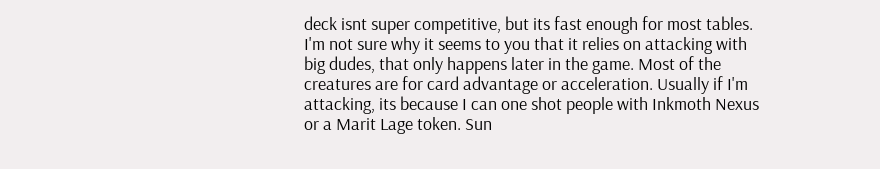deck isnt super competitive, but its fast enough for most tables. I'm not sure why it seems to you that it relies on attacking with big dudes, that only happens later in the game. Most of the creatures are for card advantage or acceleration. Usually if I'm attacking, its because I can one shot people with Inkmoth Nexus or a Marit Lage token. Sun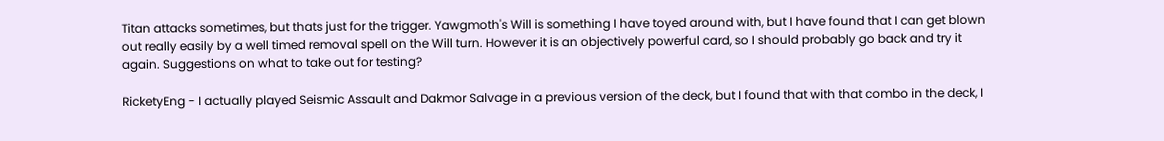Titan attacks sometimes, but thats just for the trigger. Yawgmoth's Will is something I have toyed around with, but I have found that I can get blown out really easily by a well timed removal spell on the Will turn. However it is an objectively powerful card, so I should probably go back and try it again. Suggestions on what to take out for testing?

RicketyEng - I actually played Seismic Assault and Dakmor Salvage in a previous version of the deck, but I found that with that combo in the deck, I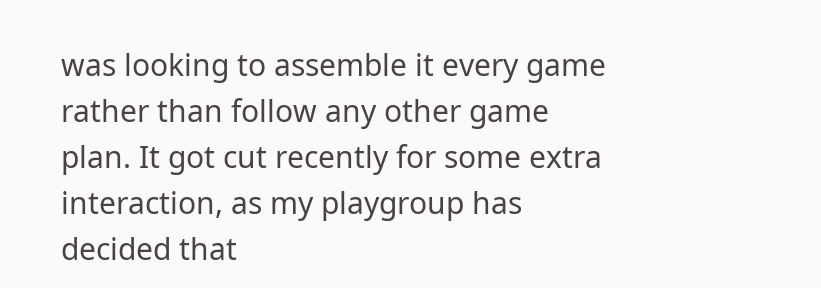was looking to assemble it every game rather than follow any other game plan. It got cut recently for some extra interaction, as my playgroup has decided that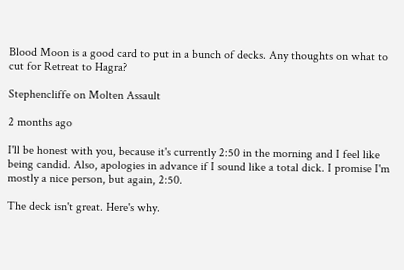Blood Moon is a good card to put in a bunch of decks. Any thoughts on what to cut for Retreat to Hagra?

Stephencliffe on Molten Assault

2 months ago

I'll be honest with you, because it's currently 2:50 in the morning and I feel like being candid. Also, apologies in advance if I sound like a total dick. I promise I'm mostly a nice person, but again, 2:50.

The deck isn't great. Here's why.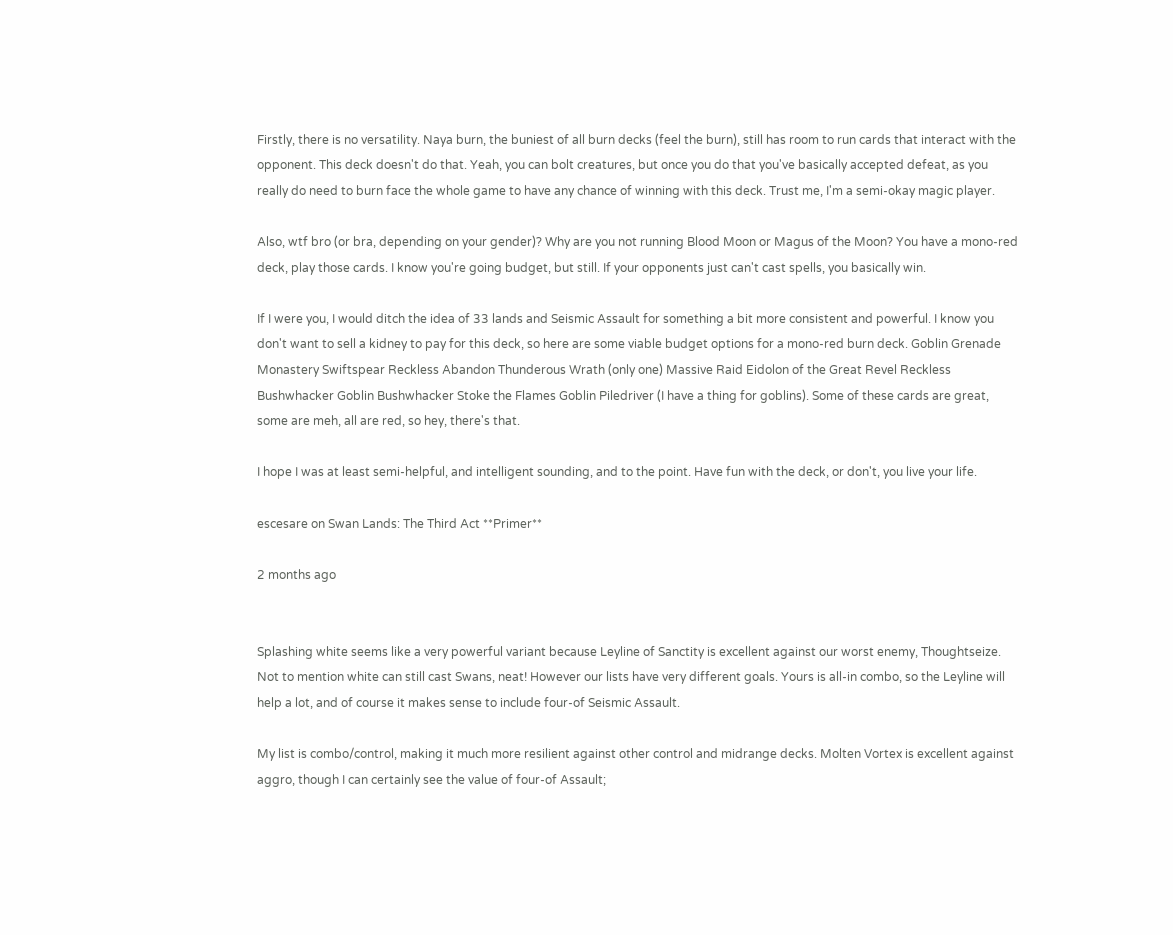Firstly, there is no versatility. Naya burn, the buniest of all burn decks (feel the burn), still has room to run cards that interact with the opponent. This deck doesn't do that. Yeah, you can bolt creatures, but once you do that you've basically accepted defeat, as you really do need to burn face the whole game to have any chance of winning with this deck. Trust me, I'm a semi-okay magic player.

Also, wtf bro (or bra, depending on your gender)? Why are you not running Blood Moon or Magus of the Moon? You have a mono-red deck, play those cards. I know you're going budget, but still. If your opponents just can't cast spells, you basically win.

If I were you, I would ditch the idea of 33 lands and Seismic Assault for something a bit more consistent and powerful. I know you don't want to sell a kidney to pay for this deck, so here are some viable budget options for a mono-red burn deck. Goblin Grenade Monastery Swiftspear Reckless Abandon Thunderous Wrath (only one) Massive Raid Eidolon of the Great Revel Reckless Bushwhacker Goblin Bushwhacker Stoke the Flames Goblin Piledriver (I have a thing for goblins). Some of these cards are great, some are meh, all are red, so hey, there's that.

I hope I was at least semi-helpful, and intelligent sounding, and to the point. Have fun with the deck, or don't, you live your life.

escesare on Swan Lands: The Third Act **Primer**

2 months ago


Splashing white seems like a very powerful variant because Leyline of Sanctity is excellent against our worst enemy, Thoughtseize. Not to mention white can still cast Swans, neat! However our lists have very different goals. Yours is all-in combo, so the Leyline will help a lot, and of course it makes sense to include four-of Seismic Assault.

My list is combo/control, making it much more resilient against other control and midrange decks. Molten Vortex is excellent against aggro, though I can certainly see the value of four-of Assault;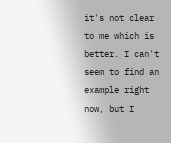it's not clear to me which is better. I can't seem to find an example right now, but I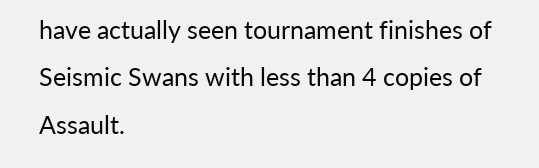have actually seen tournament finishes of Seismic Swans with less than 4 copies of Assault.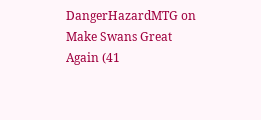DangerHazardMTG on Make Swans Great Again (41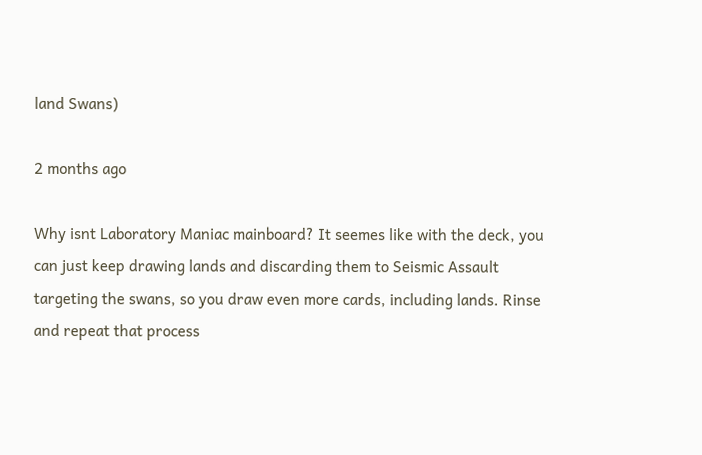land Swans)

2 months ago

Why isnt Laboratory Maniac mainboard? It seemes like with the deck, you can just keep drawing lands and discarding them to Seismic Assault targeting the swans, so you draw even more cards, including lands. Rinse and repeat that process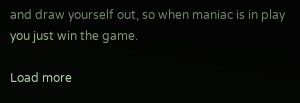and draw yourself out, so when maniac is in play you just win the game.

Load more